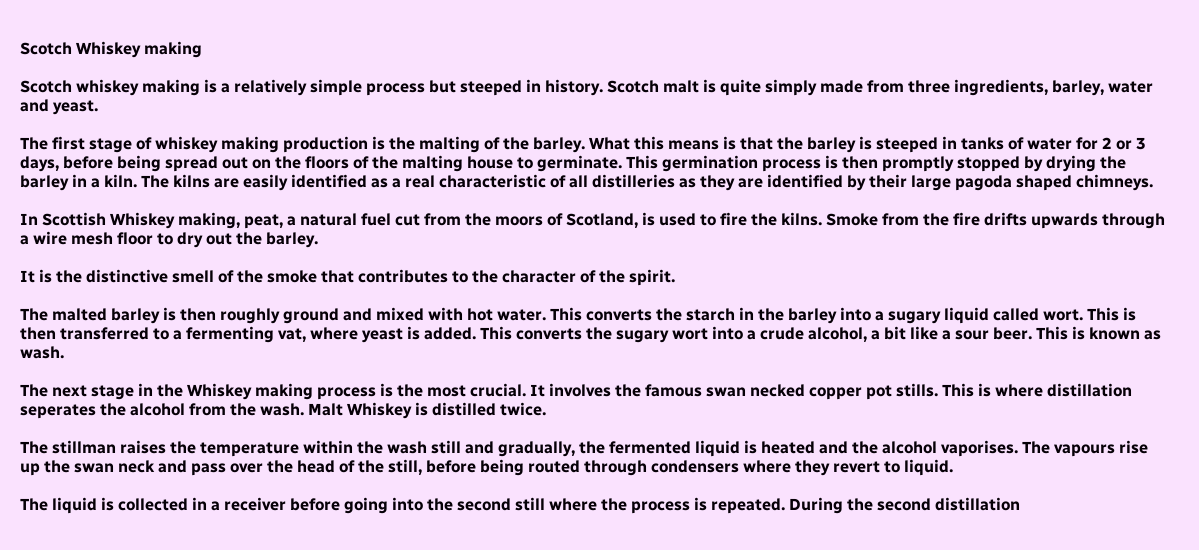Scotch Whiskey making

Scotch whiskey making is a relatively simple process but steeped in history. Scotch malt is quite simply made from three ingredients, barley, water and yeast.

The first stage of whiskey making production is the malting of the barley. What this means is that the barley is steeped in tanks of water for 2 or 3 days, before being spread out on the floors of the malting house to germinate. This germination process is then promptly stopped by drying the barley in a kiln. The kilns are easily identified as a real characteristic of all distilleries as they are identified by their large pagoda shaped chimneys.

In Scottish Whiskey making, peat, a natural fuel cut from the moors of Scotland, is used to fire the kilns. Smoke from the fire drifts upwards through a wire mesh floor to dry out the barley.

It is the distinctive smell of the smoke that contributes to the character of the spirit.

The malted barley is then roughly ground and mixed with hot water. This converts the starch in the barley into a sugary liquid called wort. This is then transferred to a fermenting vat, where yeast is added. This converts the sugary wort into a crude alcohol, a bit like a sour beer. This is known as wash.

The next stage in the Whiskey making process is the most crucial. It involves the famous swan necked copper pot stills. This is where distillation seperates the alcohol from the wash. Malt Whiskey is distilled twice.

The stillman raises the temperature within the wash still and gradually, the fermented liquid is heated and the alcohol vaporises. The vapours rise up the swan neck and pass over the head of the still, before being routed through condensers where they revert to liquid.

The liquid is collected in a receiver before going into the second still where the process is repeated. During the second distillation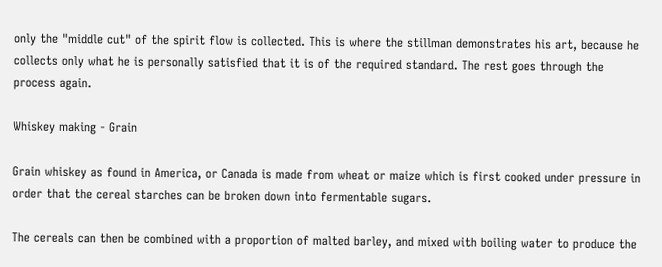only the "middle cut" of the spirit flow is collected. This is where the stillman demonstrates his art, because he collects only what he is personally satisfied that it is of the required standard. The rest goes through the process again.

Whiskey making - Grain

Grain whiskey as found in America, or Canada is made from wheat or maize which is first cooked under pressure in order that the cereal starches can be broken down into fermentable sugars.

The cereals can then be combined with a proportion of malted barley, and mixed with boiling water to produce the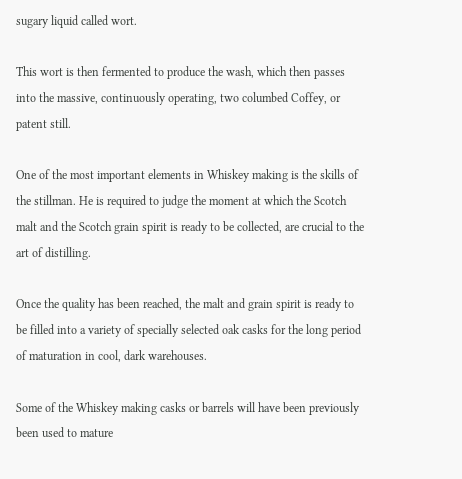sugary liquid called wort.

This wort is then fermented to produce the wash, which then passes into the massive, continuously operating, two columbed Coffey, or patent still.

One of the most important elements in Whiskey making is the skills of the stillman. He is required to judge the moment at which the Scotch malt and the Scotch grain spirit is ready to be collected, are crucial to the art of distilling.

Once the quality has been reached, the malt and grain spirit is ready to be filled into a variety of specially selected oak casks for the long period of maturation in cool, dark warehouses.

Some of the Whiskey making casks or barrels will have been previously been used to mature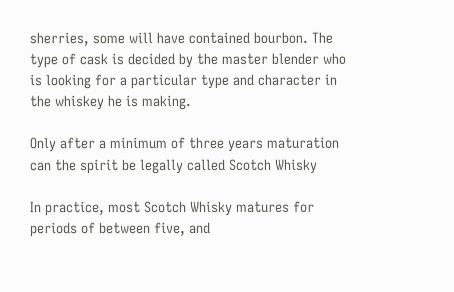sherries, some will have contained bourbon. The type of cask is decided by the master blender who is looking for a particular type and character in the whiskey he is making.

Only after a minimum of three years maturation can the spirit be legally called Scotch Whisky

In practice, most Scotch Whisky matures for periods of between five, and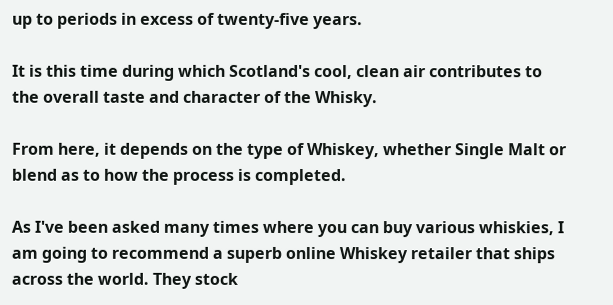up to periods in excess of twenty-five years.

It is this time during which Scotland's cool, clean air contributes to the overall taste and character of the Whisky.

From here, it depends on the type of Whiskey, whether Single Malt or blend as to how the process is completed.

As I've been asked many times where you can buy various whiskies, I am going to recommend a superb online Whiskey retailer that ships across the world. They stock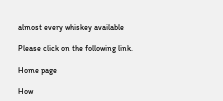almost every whiskey available

Please click on the following link.

Home page

How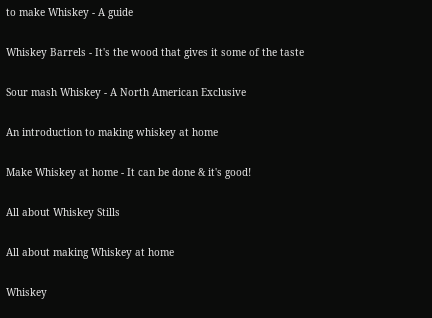to make Whiskey - A guide

Whiskey Barrels - It's the wood that gives it some of the taste

Sour mash Whiskey - A North American Exclusive

An introduction to making whiskey at home

Make Whiskey at home - It can be done & it's good!

All about Whiskey Stills

All about making Whiskey at home

Whiskey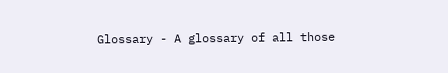Glossary - A glossary of all those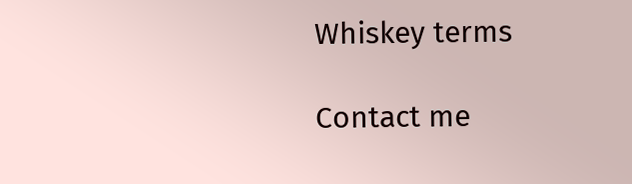Whiskey terms

Contact me